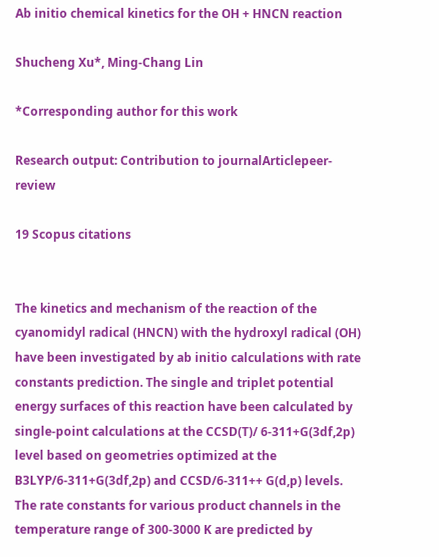Ab initio chemical kinetics for the OH + HNCN reaction

Shucheng Xu*, Ming-Chang Lin

*Corresponding author for this work

Research output: Contribution to journalArticlepeer-review

19 Scopus citations


The kinetics and mechanism of the reaction of the cyanomidyl radical (HNCN) with the hydroxyl radical (OH) have been investigated by ab initio calculations with rate constants prediction. The single and triplet potential energy surfaces of this reaction have been calculated by single-point calculations at the CCSD(T)/ 6-311+G(3df,2p) level based on geometries optimized at the B3LYP/6-311+G(3df,2p) and CCSD/6-311++ G(d,p) levels. The rate constants for various product channels in the temperature range of 300-3000 K are predicted by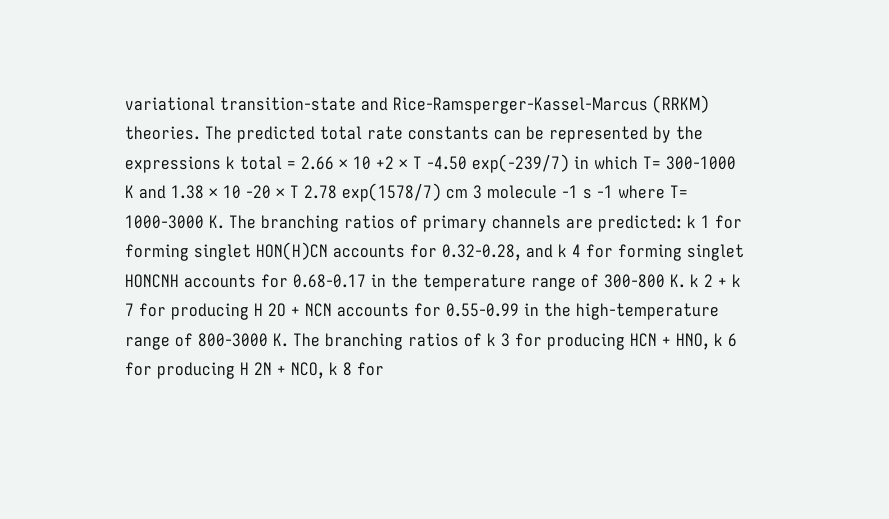variational transition-state and Rice-Ramsperger-Kassel-Marcus (RRKM) theories. The predicted total rate constants can be represented by the expressions k total = 2.66 × 10 +2 × T -4.50 exp(-239/7) in which T= 300-1000 K and 1.38 × 10 -20 × T 2.78 exp(1578/7) cm 3 molecule -1 s -1 where T= 1000-3000 K. The branching ratios of primary channels are predicted: k 1 for forming singlet HON(H)CN accounts for 0.32-0.28, and k 4 for forming singlet HONCNH accounts for 0.68-0.17 in the temperature range of 300-800 K. k 2 + k 7 for producing H 2O + NCN accounts for 0.55-0.99 in the high-temperature range of 800-3000 K. The branching ratios of k 3 for producing HCN + HNO, k 6 for producing H 2N + NCO, k 8 for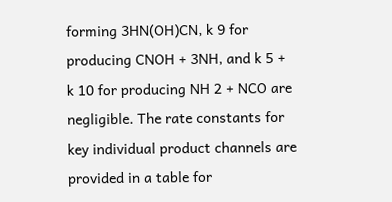forming 3HN(OH)CN, k 9 for producing CNOH + 3NH, and k 5 + k 10 for producing NH 2 + NCO are negligible. The rate constants for key individual product channels are provided in a table for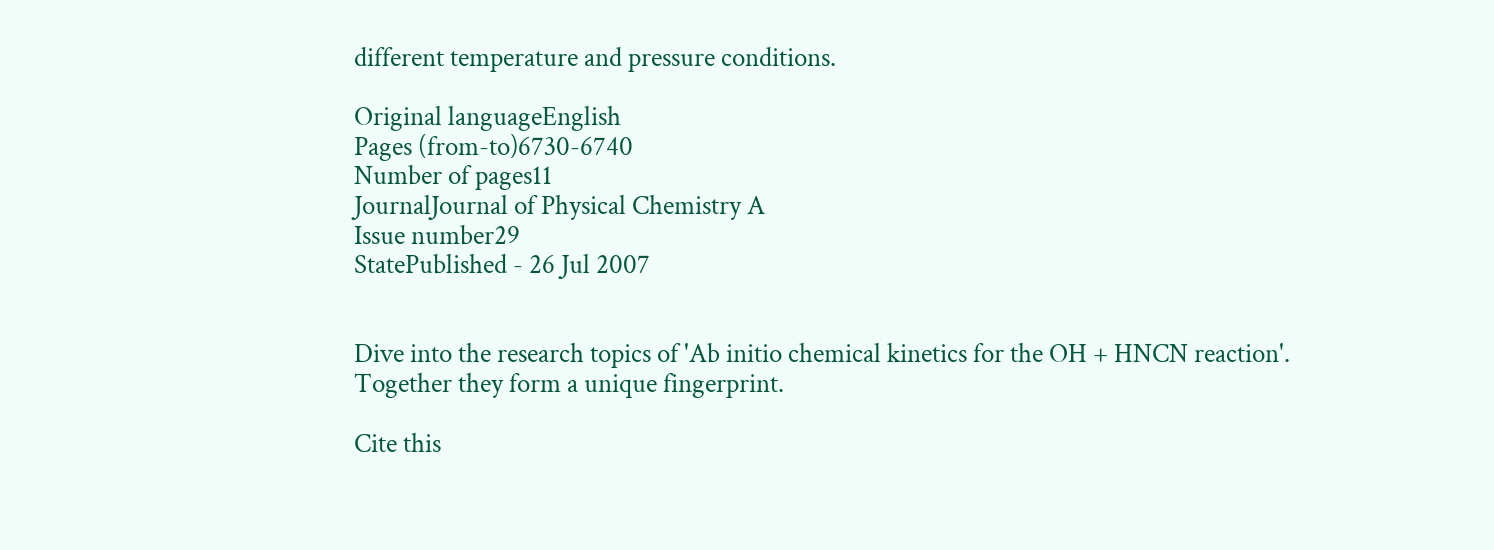different temperature and pressure conditions.

Original languageEnglish
Pages (from-to)6730-6740
Number of pages11
JournalJournal of Physical Chemistry A
Issue number29
StatePublished - 26 Jul 2007


Dive into the research topics of 'Ab initio chemical kinetics for the OH + HNCN reaction'. Together they form a unique fingerprint.

Cite this